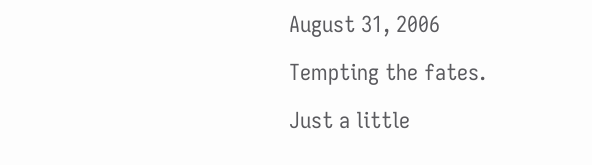August 31, 2006

Tempting the fates.

Just a little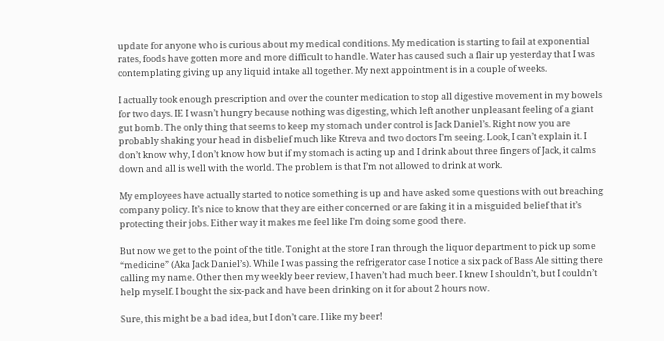update for anyone who is curious about my medical conditions. My medication is starting to fail at exponential rates, foods have gotten more and more difficult to handle. Water has caused such a flair up yesterday that I was contemplating giving up any liquid intake all together. My next appointment is in a couple of weeks.

I actually took enough prescription and over the counter medication to stop all digestive movement in my bowels for two days. IE I wasn’t hungry because nothing was digesting, which left another unpleasant feeling of a giant gut bomb. The only thing that seems to keep my stomach under control is Jack Daniel’s. Right now you are probably shaking your head in disbelief much like Ktreva and two doctors I’m seeing. Look, I can’t explain it. I don’t know why, I don’t know how but if my stomach is acting up and I drink about three fingers of Jack, it calms down and all is well with the world. The problem is that I’m not allowed to drink at work.

My employees have actually started to notice something is up and have asked some questions with out breaching company policy. It’s nice to know that they are either concerned or are faking it in a misguided belief that it’s protecting their jobs. Either way it makes me feel like I’m doing some good there.

But now we get to the point of the title. Tonight at the store I ran through the liquor department to pick up some “medicine” (Aka Jack Daniel’s). While I was passing the refrigerator case I notice a six pack of Bass Ale sitting there calling my name. Other then my weekly beer review, I haven’t had much beer. I knew I shouldn’t, but I couldn’t help myself. I bought the six-pack and have been drinking on it for about 2 hours now.

Sure, this might be a bad idea, but I don’t care. I like my beer!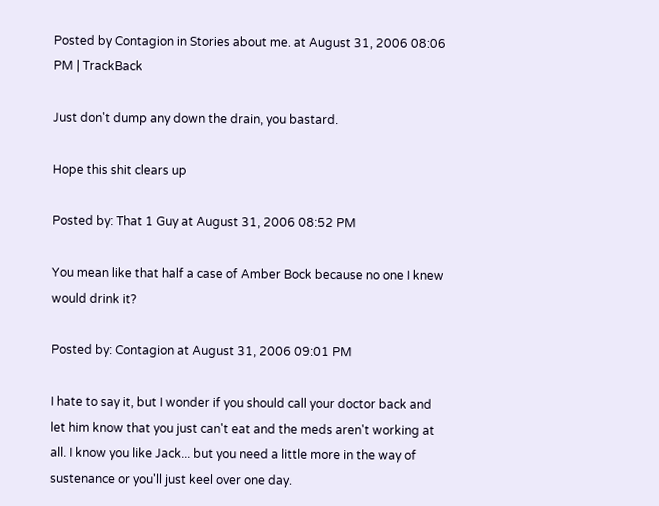Posted by Contagion in Stories about me. at August 31, 2006 08:06 PM | TrackBack

Just don't dump any down the drain, you bastard.

Hope this shit clears up

Posted by: That 1 Guy at August 31, 2006 08:52 PM

You mean like that half a case of Amber Bock because no one I knew would drink it?

Posted by: Contagion at August 31, 2006 09:01 PM

I hate to say it, but I wonder if you should call your doctor back and let him know that you just can't eat and the meds aren't working at all. I know you like Jack... but you need a little more in the way of sustenance or you'll just keel over one day.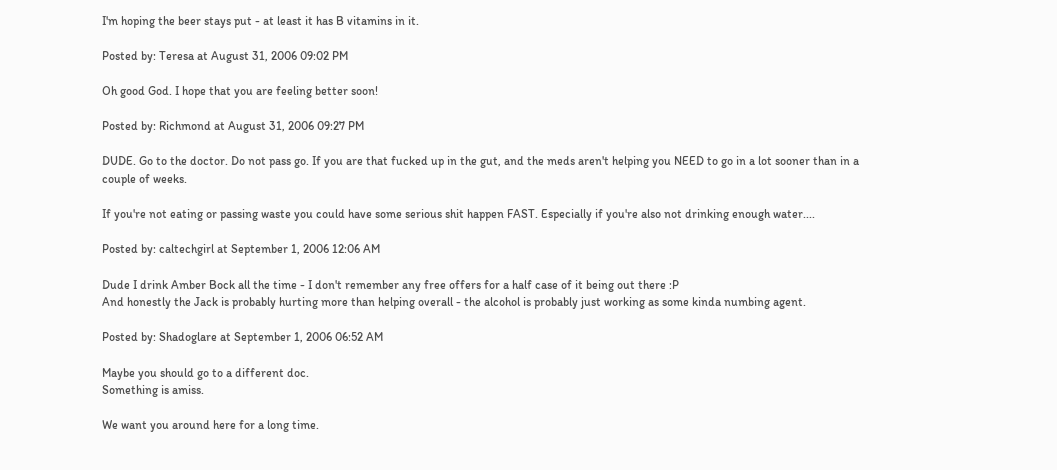I'm hoping the beer stays put - at least it has B vitamins in it.

Posted by: Teresa at August 31, 2006 09:02 PM

Oh good God. I hope that you are feeling better soon!

Posted by: Richmond at August 31, 2006 09:27 PM

DUDE. Go to the doctor. Do not pass go. If you are that fucked up in the gut, and the meds aren't helping you NEED to go in a lot sooner than in a couple of weeks.

If you're not eating or passing waste you could have some serious shit happen FAST. Especially if you're also not drinking enough water....

Posted by: caltechgirl at September 1, 2006 12:06 AM

Dude I drink Amber Bock all the time - I don't remember any free offers for a half case of it being out there :P
And honestly the Jack is probably hurting more than helping overall - the alcohol is probably just working as some kinda numbing agent.

Posted by: Shadoglare at September 1, 2006 06:52 AM

Maybe you should go to a different doc.
Something is amiss.

We want you around here for a long time.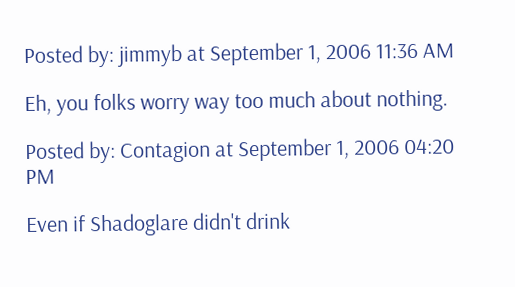Posted by: jimmyb at September 1, 2006 11:36 AM

Eh, you folks worry way too much about nothing.

Posted by: Contagion at September 1, 2006 04:20 PM

Even if Shadoglare didn't drink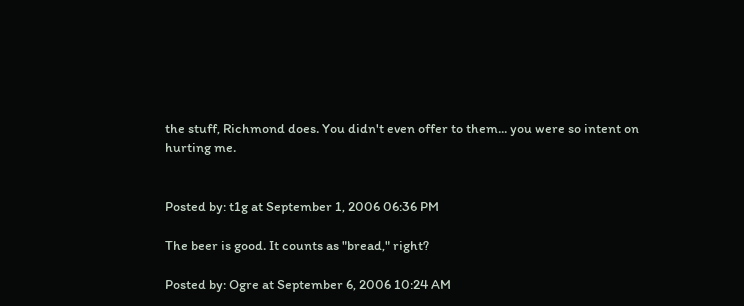the stuff, Richmond does. You didn't even offer to them... you were so intent on hurting me.


Posted by: t1g at September 1, 2006 06:36 PM

The beer is good. It counts as "bread," right?

Posted by: Ogre at September 6, 2006 10:24 AM